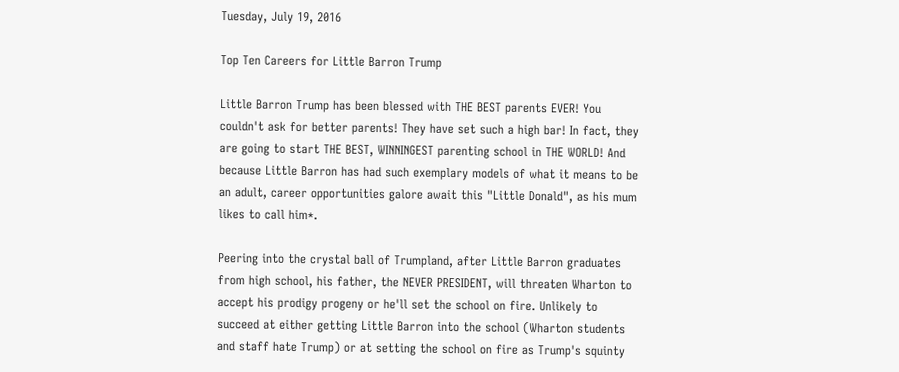Tuesday, July 19, 2016

Top Ten Careers for Little Barron Trump

Little Barron Trump has been blessed with THE BEST parents EVER! You couldn't ask for better parents! They have set such a high bar! In fact, they are going to start THE BEST, WINNINGEST parenting school in THE WORLD! And because Little Barron has had such exemplary models of what it means to be an adult, career opportunities galore await this "Little Donald", as his mum likes to call him*.

Peering into the crystal ball of Trumpland, after Little Barron graduates from high school, his father, the NEVER PRESIDENT, will threaten Wharton to accept his prodigy progeny or he'll set the school on fire. Unlikely to succeed at either getting Little Barron into the school (Wharton students and staff hate Trump) or at setting the school on fire as Trump's squinty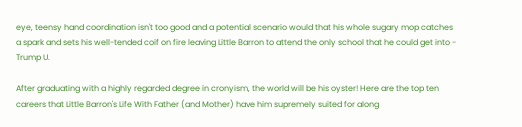eye, teensy hand coordination isn't too good and a potential scenario would that his whole sugary mop catches a spark and sets his well-tended coif on fire leaving Little Barron to attend the only school that he could get into - Trump U.

After graduating with a highly regarded degree in cronyism, the world will be his oyster! Here are the top ten careers that Little Barron's Life With Father (and Mother) have him supremely suited for along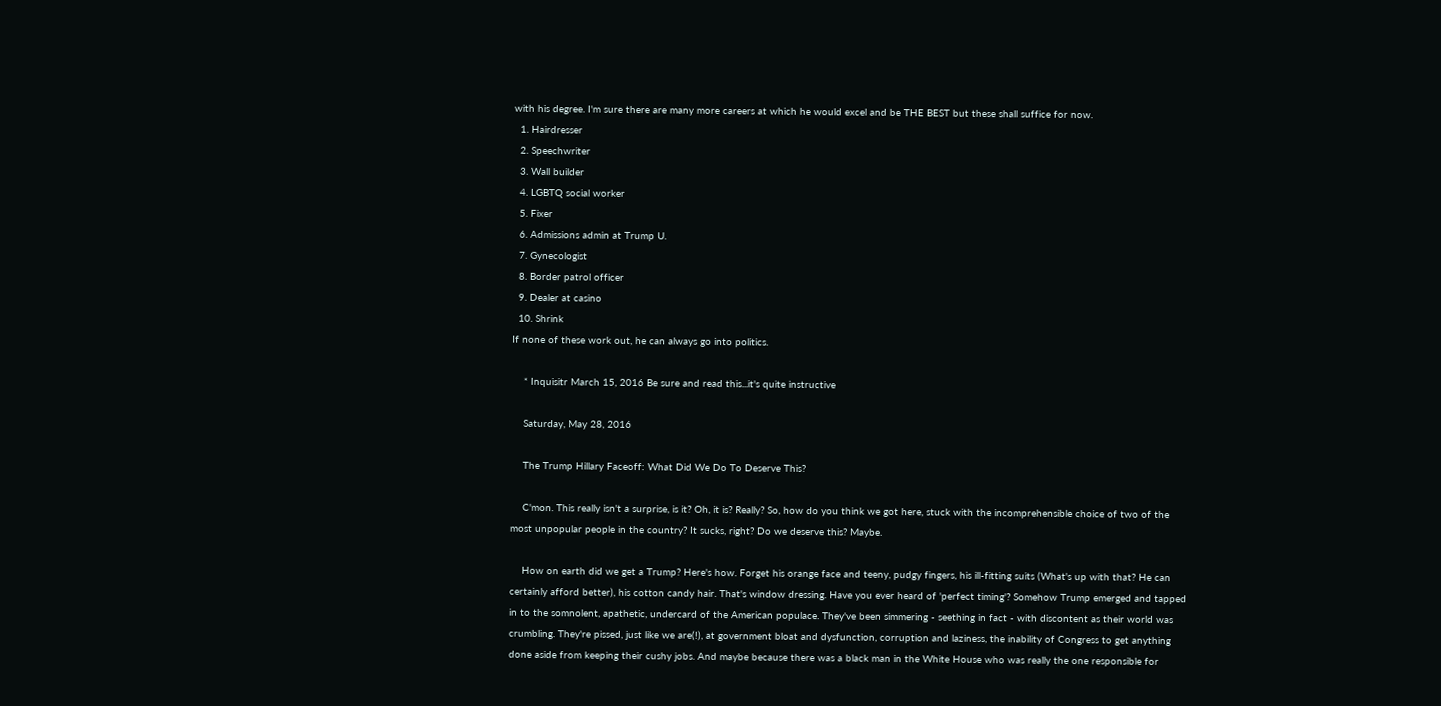with his degree. I'm sure there are many more careers at which he would excel and be THE BEST but these shall suffice for now.
  1. Hairdresser
  2. Speechwriter
  3. Wall builder
  4. LGBTQ social worker
  5. Fixer
  6. Admissions admin at Trump U.
  7. Gynecologist
  8. Border patrol officer
  9. Dealer at casino
  10. Shrink
If none of these work out, he can always go into politics.

    * Inquisitr March 15, 2016 Be sure and read this...it's quite instructive

    Saturday, May 28, 2016

    The Trump Hillary Faceoff: What Did We Do To Deserve This?

    C'mon. This really isn't a surprise, is it? Oh, it is? Really? So, how do you think we got here, stuck with the incomprehensible choice of two of the most unpopular people in the country? It sucks, right? Do we deserve this? Maybe.

    How on earth did we get a Trump? Here's how. Forget his orange face and teeny, pudgy fingers, his ill-fitting suits (What's up with that? He can certainly afford better), his cotton candy hair. That's window dressing. Have you ever heard of 'perfect timing'? Somehow Trump emerged and tapped in to the somnolent, apathetic, undercard of the American populace. They've been simmering - seething in fact - with discontent as their world was crumbling. They're pissed, just like we are(!), at government bloat and dysfunction, corruption and laziness, the inability of Congress to get anything done aside from keeping their cushy jobs. And maybe because there was a black man in the White House who was really the one responsible for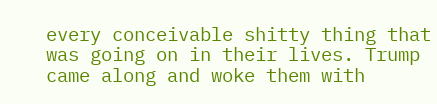every conceivable shitty thing that was going on in their lives. Trump came along and woke them with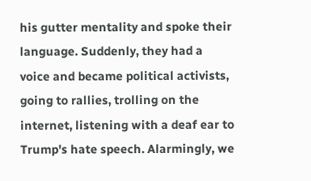his gutter mentality and spoke their language. Suddenly, they had a voice and became political activists, going to rallies, trolling on the internet, listening with a deaf ear to Trump's hate speech. Alarmingly, we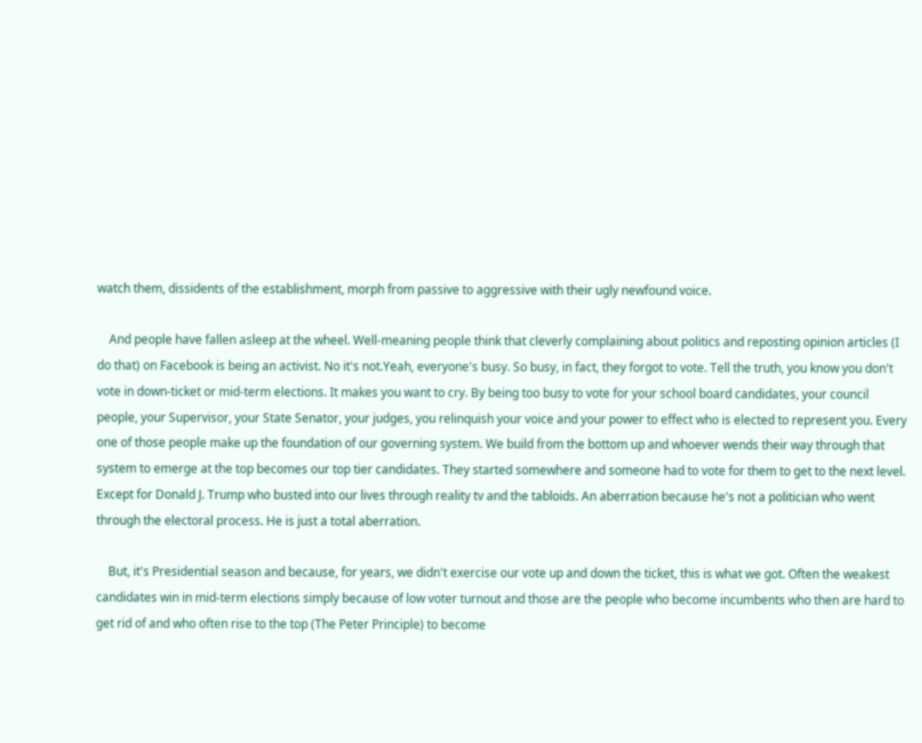watch them, dissidents of the establishment, morph from passive to aggressive with their ugly newfound voice.

    And people have fallen asleep at the wheel. Well-meaning people think that cleverly complaining about politics and reposting opinion articles (I do that) on Facebook is being an activist. No it's not.Yeah, everyone's busy. So busy, in fact, they forgot to vote. Tell the truth, you know you don't vote in down-ticket or mid-term elections. It makes you want to cry. By being too busy to vote for your school board candidates, your council people, your Supervisor, your State Senator, your judges, you relinquish your voice and your power to effect who is elected to represent you. Every one of those people make up the foundation of our governing system. We build from the bottom up and whoever wends their way through that system to emerge at the top becomes our top tier candidates. They started somewhere and someone had to vote for them to get to the next level. Except for Donald J. Trump who busted into our lives through reality tv and the tabloids. An aberration because he's not a politician who went through the electoral process. He is just a total aberration.

    But, it's Presidential season and because, for years, we didn't exercise our vote up and down the ticket, this is what we got. Often the weakest candidates win in mid-term elections simply because of low voter turnout and those are the people who become incumbents who then are hard to get rid of and who often rise to the top (The Peter Principle) to become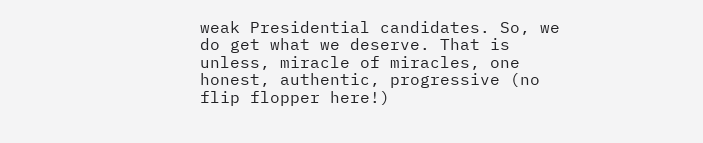weak Presidential candidates. So, we do get what we deserve. That is unless, miracle of miracles, one honest, authentic, progressive (no flip flopper here!)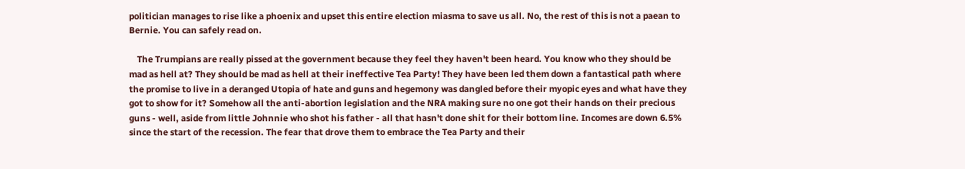politician manages to rise like a phoenix and upset this entire election miasma to save us all. No, the rest of this is not a paean to Bernie. You can safely read on.

    The Trumpians are really pissed at the government because they feel they haven't been heard. You know who they should be mad as hell at? They should be mad as hell at their ineffective Tea Party! They have been led them down a fantastical path where the promise to live in a deranged Utopia of hate and guns and hegemony was dangled before their myopic eyes and what have they got to show for it? Somehow all the anti-abortion legislation and the NRA making sure no one got their hands on their precious guns - well, aside from little Johnnie who shot his father - all that hasn't done shit for their bottom line. Incomes are down 6.5% since the start of the recession. The fear that drove them to embrace the Tea Party and their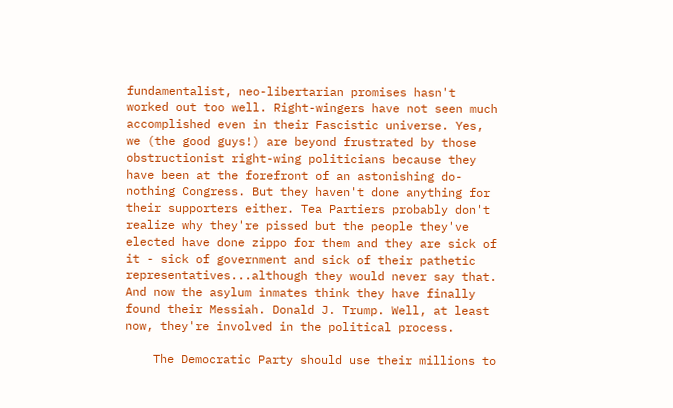fundamentalist, neo-libertarian promises hasn't worked out too well. Right-wingers have not seen much accomplished even in their Fascistic universe. Yes, we (the good guys!) are beyond frustrated by those obstructionist right-wing politicians because they have been at the forefront of an astonishing do-nothing Congress. But they haven't done anything for their supporters either. Tea Partiers probably don't realize why they're pissed but the people they've elected have done zippo for them and they are sick of it - sick of government and sick of their pathetic representatives...although they would never say that. And now the asylum inmates think they have finally found their Messiah. Donald J. Trump. Well, at least now, they're involved in the political process.

    The Democratic Party should use their millions to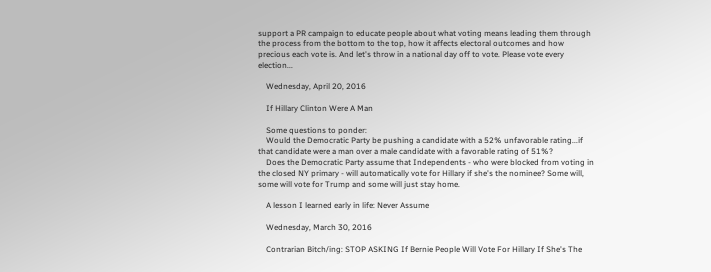support a PR campaign to educate people about what voting means leading them through the process from the bottom to the top, how it affects electoral outcomes and how precious each vote is. And let's throw in a national day off to vote. Please vote every election...

    Wednesday, April 20, 2016

    If Hillary Clinton Were A Man

    Some questions to ponder:
    Would the Democratic Party be pushing a candidate with a 52% unfavorable rating...if that candidate were a man over a male candidate with a favorable rating of 51%?
    Does the Democratic Party assume that Independents - who were blocked from voting in the closed NY primary - will automatically vote for Hillary if she's the nominee? Some will, some will vote for Trump and some will just stay home.

    A lesson I learned early in life: Never Assume

    Wednesday, March 30, 2016

    Contrarian Bitch/ing: STOP ASKING If Bernie People Will Vote For Hillary If She's The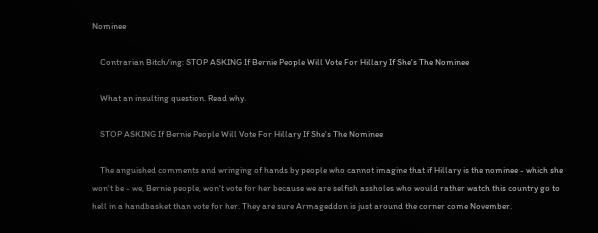Nominee

    Contrarian Bitch/ing: STOP ASKING If Bernie People Will Vote For Hillary If She's The Nominee

    What an insulting question. Read why.

    STOP ASKING If Bernie People Will Vote For Hillary If She's The Nominee

    The anguished comments and wringing of hands by people who cannot imagine that if Hillary is the nominee - which she won't be - we, Bernie people, won't vote for her because we are selfish assholes who would rather watch this country go to hell in a handbasket than vote for her. They are sure Armageddon is just around the corner come November.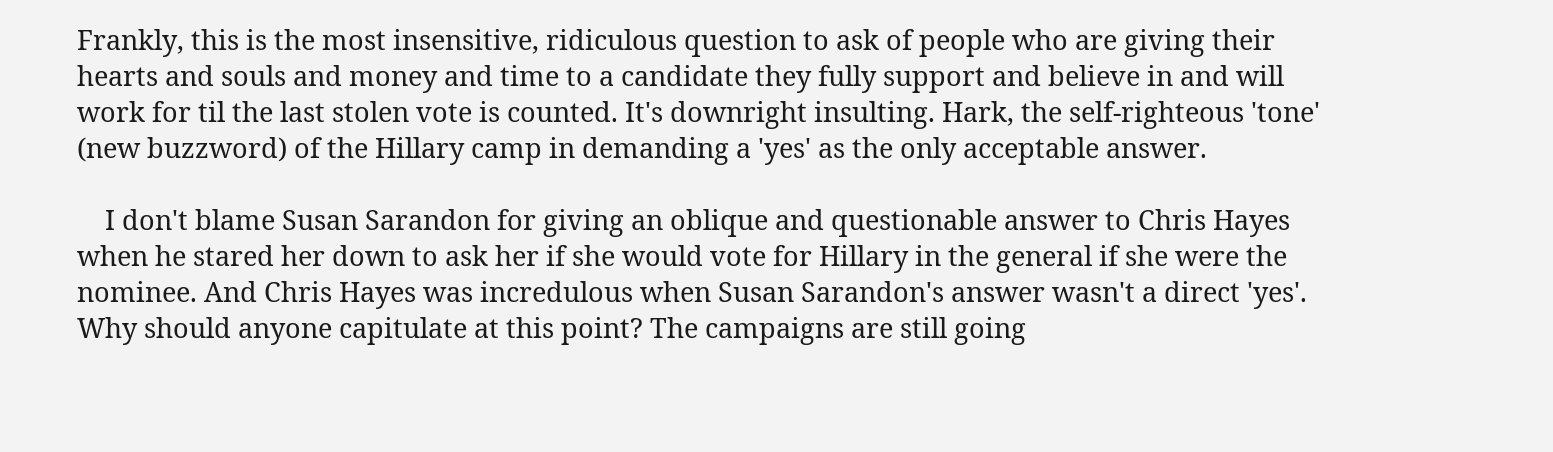Frankly, this is the most insensitive, ridiculous question to ask of people who are giving their hearts and souls and money and time to a candidate they fully support and believe in and will work for til the last stolen vote is counted. It's downright insulting. Hark, the self-righteous 'tone' (new buzzword) of the Hillary camp in demanding a 'yes' as the only acceptable answer.

    I don't blame Susan Sarandon for giving an oblique and questionable answer to Chris Hayes when he stared her down to ask her if she would vote for Hillary in the general if she were the nominee. And Chris Hayes was incredulous when Susan Sarandon's answer wasn't a direct 'yes'. Why should anyone capitulate at this point? The campaigns are still going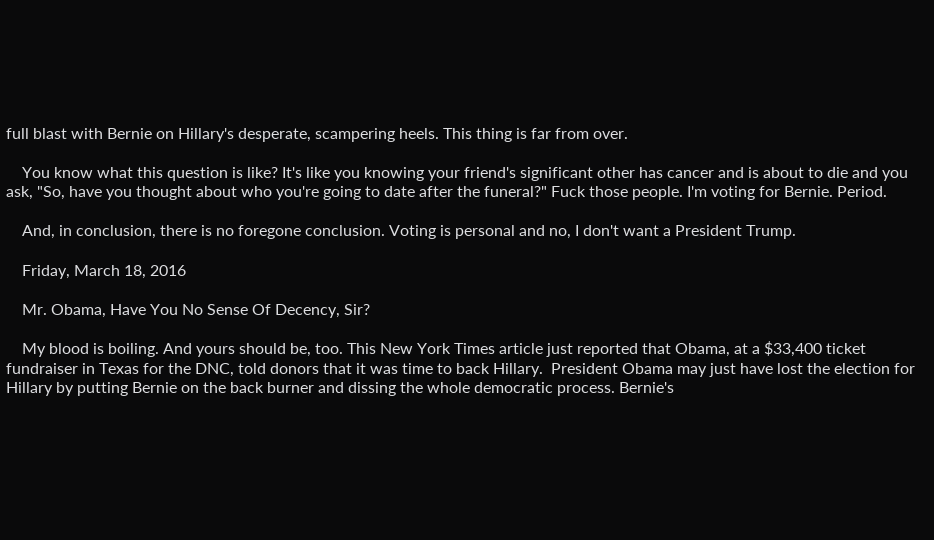full blast with Bernie on Hillary's desperate, scampering heels. This thing is far from over.

    You know what this question is like? It's like you knowing your friend's significant other has cancer and is about to die and you ask, "So, have you thought about who you're going to date after the funeral?" Fuck those people. I'm voting for Bernie. Period.

    And, in conclusion, there is no foregone conclusion. Voting is personal and no, I don't want a President Trump.

    Friday, March 18, 2016

    Mr. Obama, Have You No Sense Of Decency, Sir?

    My blood is boiling. And yours should be, too. This New York Times article just reported that Obama, at a $33,400 ticket fundraiser in Texas for the DNC, told donors that it was time to back Hillary.  President Obama may just have lost the election for Hillary by putting Bernie on the back burner and dissing the whole democratic process. Bernie's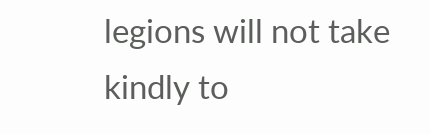legions will not take kindly to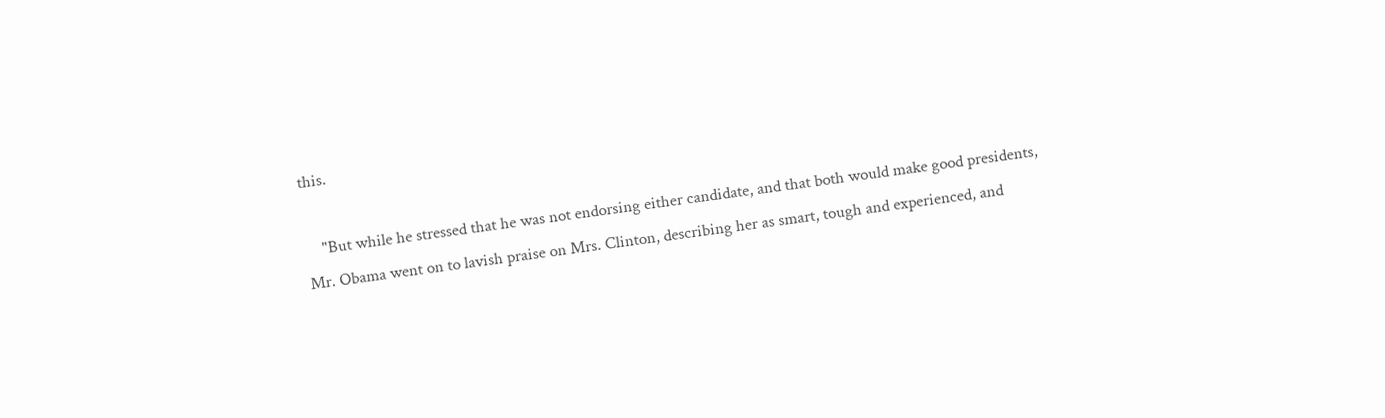this.

    "But while he stressed that he was not endorsing either candidate, and that both would make good presidents, Mr. Obama went on to lavish praise on Mrs. Clinton, describing her as smart, tough and experienced, and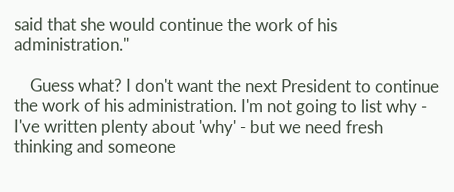said that she would continue the work of his administration."

    Guess what? I don't want the next President to continue the work of his administration. I'm not going to list why - I've written plenty about 'why' - but we need fresh thinking and someone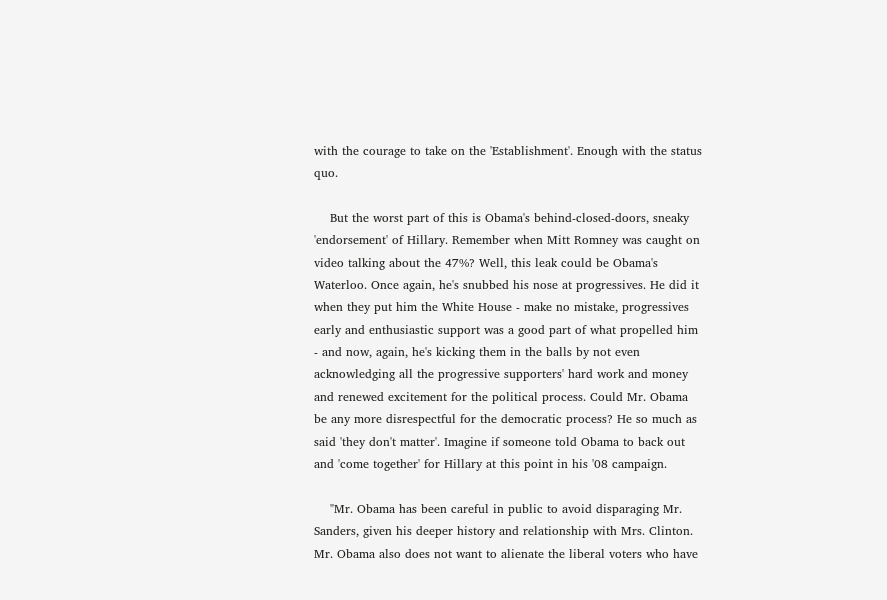with the courage to take on the 'Establishment'. Enough with the status quo.

    But the worst part of this is Obama's behind-closed-doors, sneaky 'endorsement' of Hillary. Remember when Mitt Romney was caught on video talking about the 47%? Well, this leak could be Obama's Waterloo. Once again, he's snubbed his nose at progressives. He did it when they put him the White House - make no mistake, progressives early and enthusiastic support was a good part of what propelled him - and now, again, he's kicking them in the balls by not even acknowledging all the progressive supporters' hard work and money and renewed excitement for the political process. Could Mr. Obama be any more disrespectful for the democratic process? He so much as said 'they don't matter'. Imagine if someone told Obama to back out and 'come together' for Hillary at this point in his '08 campaign.

    "Mr. Obama has been careful in public to avoid disparaging Mr. Sanders, given his deeper history and relationship with Mrs. Clinton. Mr. Obama also does not want to alienate the liberal voters who have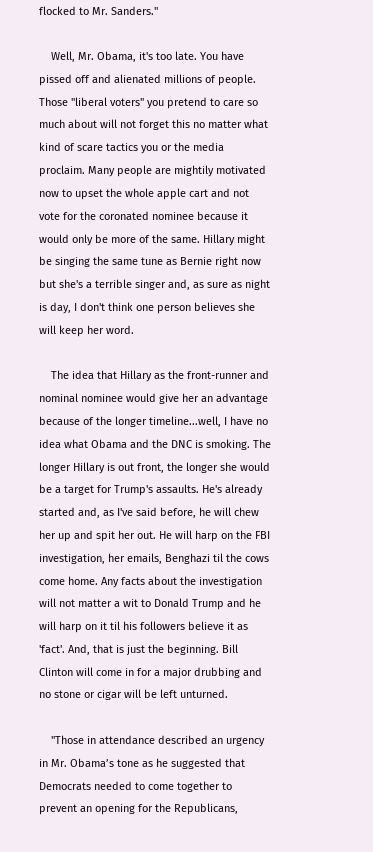flocked to Mr. Sanders."

    Well, Mr. Obama, it's too late. You have pissed off and alienated millions of people. Those "liberal voters" you pretend to care so much about will not forget this no matter what kind of scare tactics you or the media proclaim. Many people are mightily motivated now to upset the whole apple cart and not vote for the coronated nominee because it would only be more of the same. Hillary might be singing the same tune as Bernie right now but she's a terrible singer and, as sure as night is day, I don't think one person believes she will keep her word.

    The idea that Hillary as the front-runner and nominal nominee would give her an advantage because of the longer timeline...well, I have no idea what Obama and the DNC is smoking. The longer Hillary is out front, the longer she would be a target for Trump's assaults. He's already started and, as I've said before, he will chew her up and spit her out. He will harp on the FBI investigation, her emails, Benghazi til the cows come home. Any facts about the investigation will not matter a wit to Donald Trump and he will harp on it til his followers believe it as 'fact'. And, that is just the beginning. Bill Clinton will come in for a major drubbing and no stone or cigar will be left unturned.

    "Those in attendance described an urgency in Mr. Obama’s tone as he suggested that Democrats needed to come together to prevent an opening for the Republicans,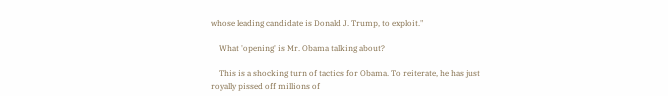whose leading candidate is Donald J. Trump, to exploit."

    What 'opening' is Mr. Obama talking about?

    This is a shocking turn of tactics for Obama. To reiterate, he has just royally pissed off millions of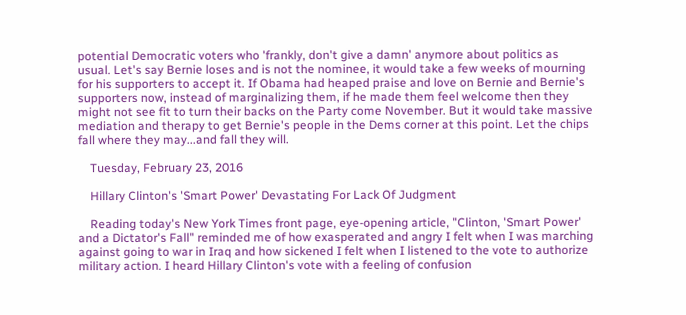potential Democratic voters who 'frankly, don't give a damn' anymore about politics as usual. Let's say Bernie loses and is not the nominee, it would take a few weeks of mourning for his supporters to accept it. If Obama had heaped praise and love on Bernie and Bernie's supporters now, instead of marginalizing them, if he made them feel welcome then they might not see fit to turn their backs on the Party come November. But it would take massive mediation and therapy to get Bernie's people in the Dems corner at this point. Let the chips fall where they may...and fall they will.

    Tuesday, February 23, 2016

    Hillary Clinton's 'Smart Power' Devastating For Lack Of Judgment

    Reading today's New York Times front page, eye-opening article, "Clinton, 'Smart Power' and a Dictator's Fall" reminded me of how exasperated and angry I felt when I was marching against going to war in Iraq and how sickened I felt when I listened to the vote to authorize military action. I heard Hillary Clinton's vote with a feeling of confusion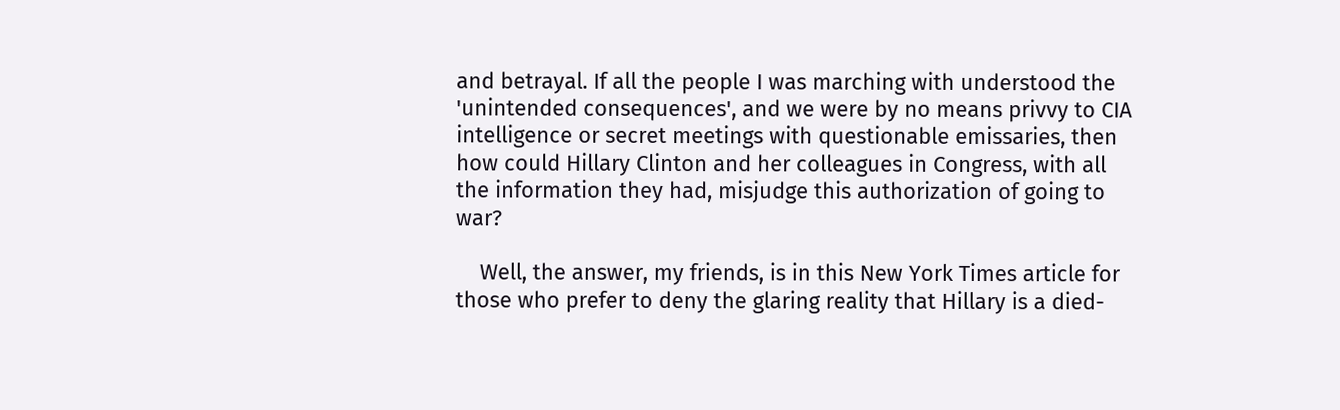and betrayal. If all the people I was marching with understood the 'unintended consequences', and we were by no means privvy to CIA intelligence or secret meetings with questionable emissaries, then how could Hillary Clinton and her colleagues in Congress, with all the information they had, misjudge this authorization of going to war?

    Well, the answer, my friends, is in this New York Times article for those who prefer to deny the glaring reality that Hillary is a died-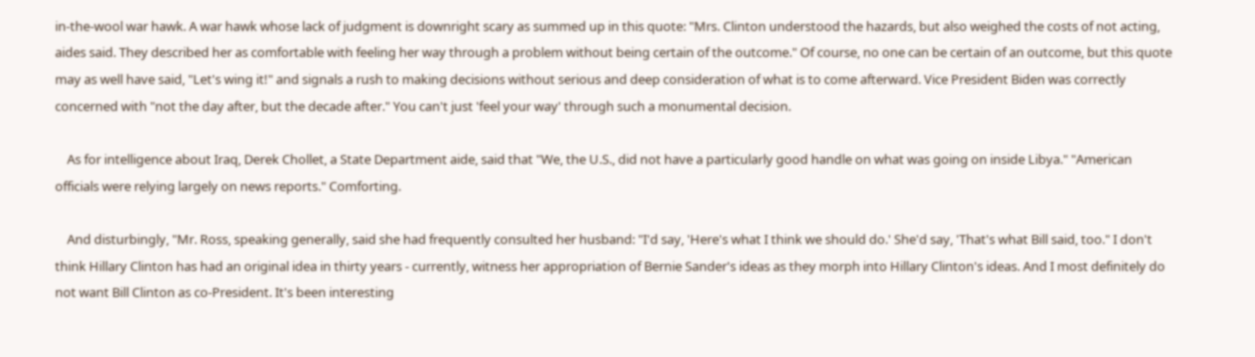in-the-wool war hawk. A war hawk whose lack of judgment is downright scary as summed up in this quote: "Mrs. Clinton understood the hazards, but also weighed the costs of not acting, aides said. They described her as comfortable with feeling her way through a problem without being certain of the outcome." Of course, no one can be certain of an outcome, but this quote may as well have said, "Let's wing it!" and signals a rush to making decisions without serious and deep consideration of what is to come afterward. Vice President Biden was correctly concerned with "not the day after, but the decade after." You can't just 'feel your way' through such a monumental decision.

    As for intelligence about Iraq, Derek Chollet, a State Department aide, said that "We, the U.S., did not have a particularly good handle on what was going on inside Libya." "American officials were relying largely on news reports." Comforting.

    And disturbingly, "Mr. Ross, speaking generally, said she had frequently consulted her husband: "I'd say, 'Here's what I think we should do.' She'd say, 'That's what Bill said, too." I don't think Hillary Clinton has had an original idea in thirty years - currently, witness her appropriation of Bernie Sander's ideas as they morph into Hillary Clinton's ideas. And I most definitely do not want Bill Clinton as co-President. It's been interesting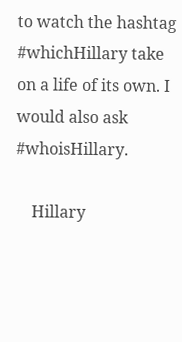to watch the hashtag #whichHillary take on a life of its own. I would also ask #whoisHillary.

    Hillary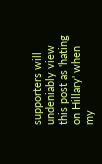supporters will undeniably view this post as 'hating on Hillary' when my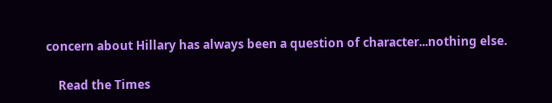concern about Hillary has always been a question of character...nothing else.

    Read the Times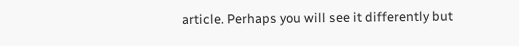article. Perhaps you will see it differently but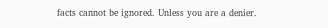facts cannot be ignored. Unless you are a denier.